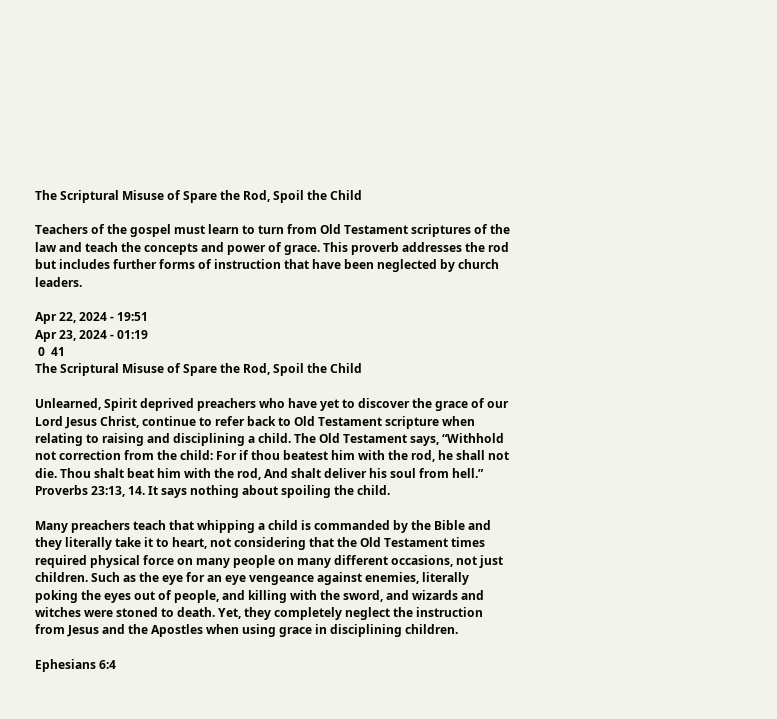The Scriptural Misuse of Spare the Rod, Spoil the Child

Teachers of the gospel must learn to turn from Old Testament scriptures of the law and teach the concepts and power of grace. This proverb addresses the rod but includes further forms of instruction that have been neglected by church leaders.

Apr 22, 2024 - 19:51
Apr 23, 2024 - 01:19
 0  41
The Scriptural Misuse of Spare the Rod, Spoil the Child

Unlearned, Spirit deprived preachers who have yet to discover the grace of our Lord Jesus Christ, continue to refer back to Old Testament scripture when relating to raising and disciplining a child. The Old Testament says, “Withhold not correction from the child: For if thou beatest him with the rod, he shall not die. Thou shalt beat him with the rod, And shalt deliver his soul from hell.” Proverbs 23:13, 14. It says nothing about spoiling the child.

Many preachers teach that whipping a child is commanded by the Bible and they literally take it to heart, not considering that the Old Testament times required physical force on many people on many different occasions, not just children. Such as the eye for an eye vengeance against enemies, literally poking the eyes out of people, and killing with the sword, and wizards and witches were stoned to death. Yet, they completely neglect the instruction from Jesus and the Apostles when using grace in disciplining children.

Ephesians 6:4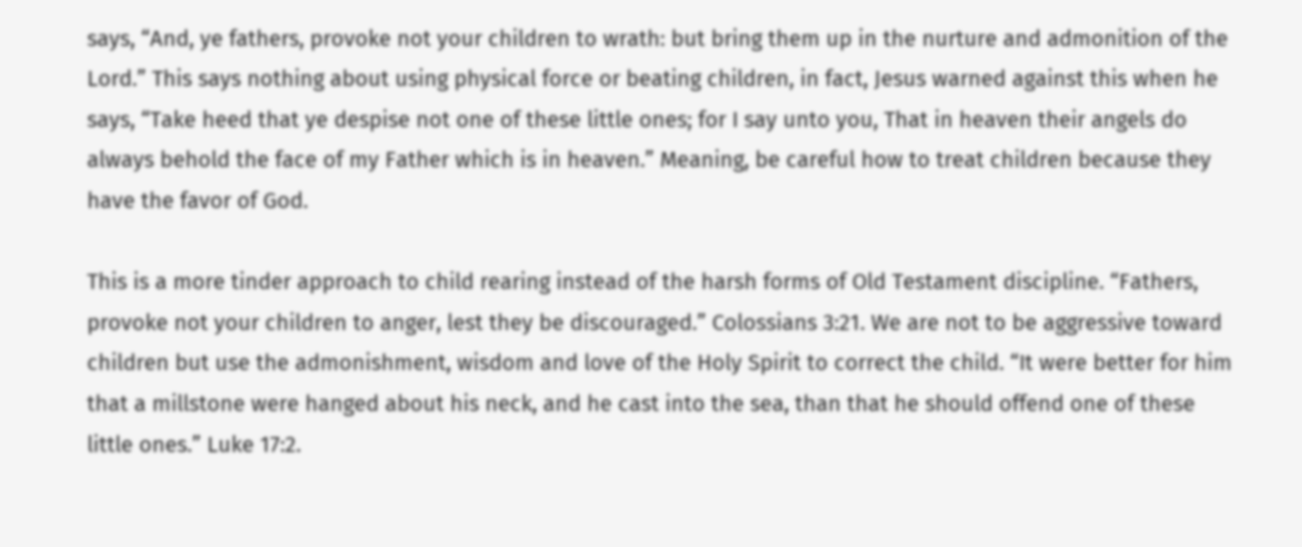says, “And, ye fathers, provoke not your children to wrath: but bring them up in the nurture and admonition of the Lord.” This says nothing about using physical force or beating children, in fact, Jesus warned against this when he says, “Take heed that ye despise not one of these little ones; for I say unto you, That in heaven their angels do always behold the face of my Father which is in heaven.” Meaning, be careful how to treat children because they have the favor of God.

This is a more tinder approach to child rearing instead of the harsh forms of Old Testament discipline. “Fathers, provoke not your children to anger, lest they be discouraged.” Colossians 3:21. We are not to be aggressive toward children but use the admonishment, wisdom and love of the Holy Spirit to correct the child. “It were better for him that a millstone were hanged about his neck, and he cast into the sea, than that he should offend one of these little ones.” Luke 17:2.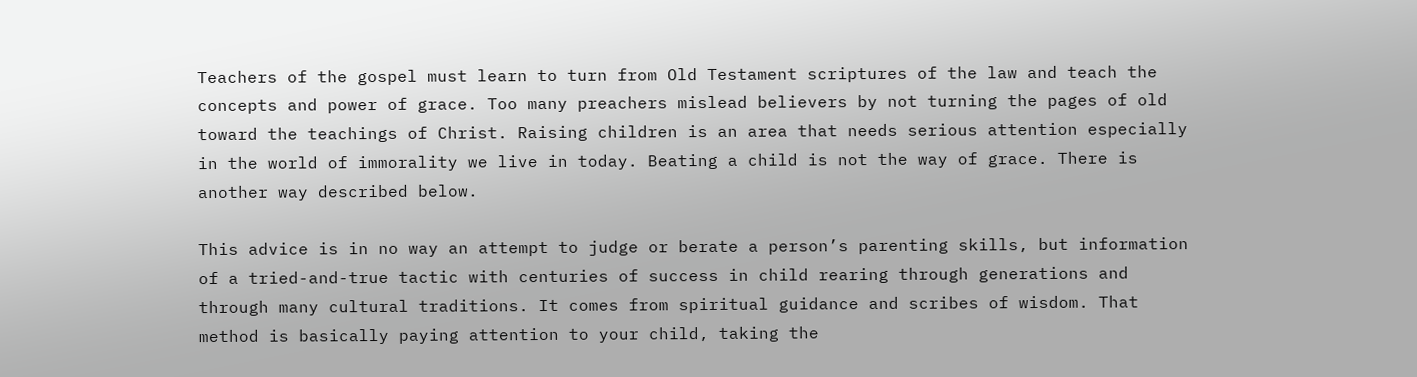Teachers of the gospel must learn to turn from Old Testament scriptures of the law and teach the concepts and power of grace. Too many preachers mislead believers by not turning the pages of old toward the teachings of Christ. Raising children is an area that needs serious attention especially in the world of immorality we live in today. Beating a child is not the way of grace. There is another way described below.

This advice is in no way an attempt to judge or berate a person’s parenting skills, but information of a tried-and-true tactic with centuries of success in child rearing through generations and through many cultural traditions. It comes from spiritual guidance and scribes of wisdom. That method is basically paying attention to your child, taking the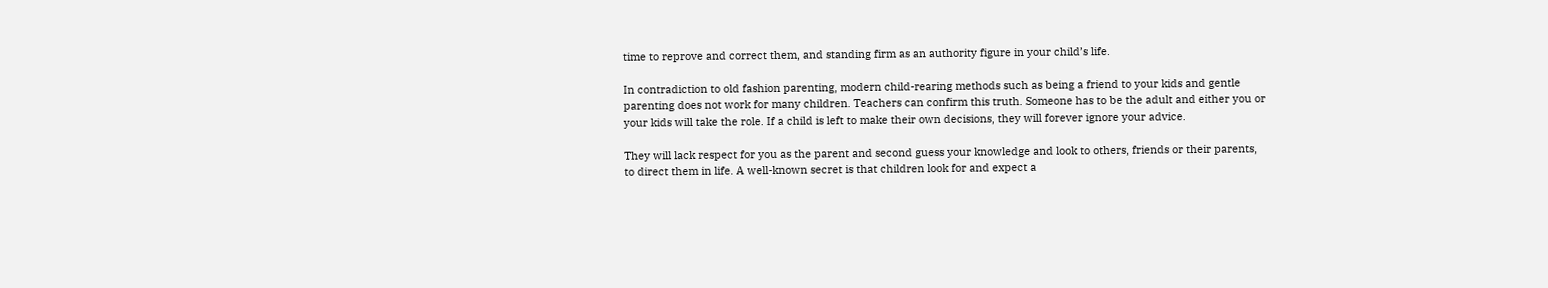time to reprove and correct them, and standing firm as an authority figure in your child’s life.

In contradiction to old fashion parenting, modern child-rearing methods such as being a friend to your kids and gentle parenting does not work for many children. Teachers can confirm this truth. Someone has to be the adult and either you or your kids will take the role. If a child is left to make their own decisions, they will forever ignore your advice.

They will lack respect for you as the parent and second guess your knowledge and look to others, friends or their parents, to direct them in life. A well-known secret is that children look for and expect a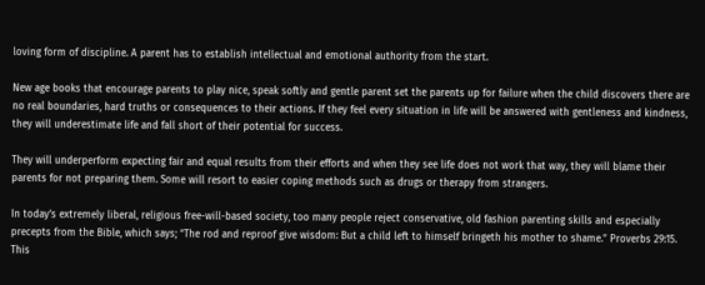loving form of discipline. A parent has to establish intellectual and emotional authority from the start.

New age books that encourage parents to play nice, speak softly and gentle parent set the parents up for failure when the child discovers there are no real boundaries, hard truths or consequences to their actions. If they feel every situation in life will be answered with gentleness and kindness, they will underestimate life and fall short of their potential for success.

They will underperform expecting fair and equal results from their efforts and when they see life does not work that way, they will blame their parents for not preparing them. Some will resort to easier coping methods such as drugs or therapy from strangers.

In today’s extremely liberal, religious free-will-based society, too many people reject conservative, old fashion parenting skills and especially precepts from the Bible, which says; “The rod and reproof give wisdom: But a child left to himself bringeth his mother to shame.” Proverbs 29:15. This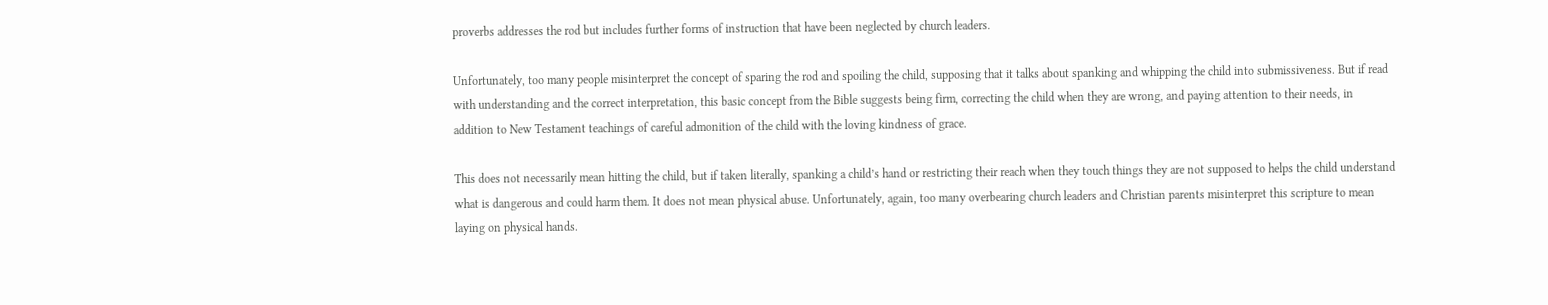proverbs addresses the rod but includes further forms of instruction that have been neglected by church leaders.

Unfortunately, too many people misinterpret the concept of sparing the rod and spoiling the child, supposing that it talks about spanking and whipping the child into submissiveness. But if read with understanding and the correct interpretation, this basic concept from the Bible suggests being firm, correcting the child when they are wrong, and paying attention to their needs, in addition to New Testament teachings of careful admonition of the child with the loving kindness of grace.

This does not necessarily mean hitting the child, but if taken literally, spanking a child’s hand or restricting their reach when they touch things they are not supposed to helps the child understand what is dangerous and could harm them. It does not mean physical abuse. Unfortunately, again, too many overbearing church leaders and Christian parents misinterpret this scripture to mean laying on physical hands.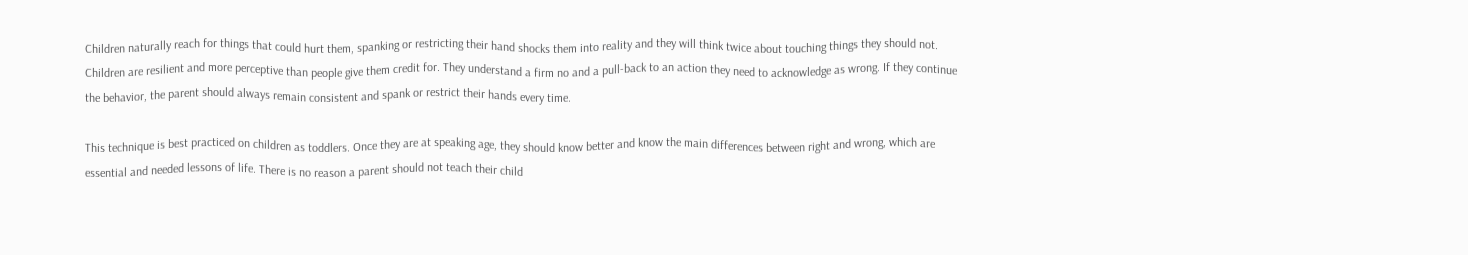Children naturally reach for things that could hurt them, spanking or restricting their hand shocks them into reality and they will think twice about touching things they should not. Children are resilient and more perceptive than people give them credit for. They understand a firm no and a pull-back to an action they need to acknowledge as wrong. If they continue the behavior, the parent should always remain consistent and spank or restrict their hands every time.

This technique is best practiced on children as toddlers. Once they are at speaking age, they should know better and know the main differences between right and wrong, which are essential and needed lessons of life. There is no reason a parent should not teach their child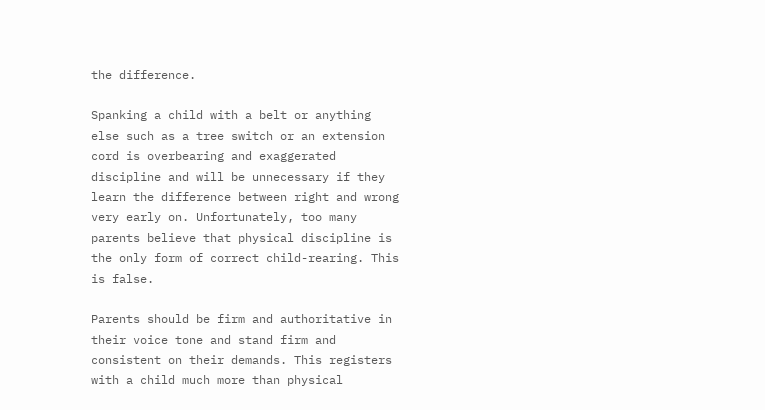the difference.

Spanking a child with a belt or anything else such as a tree switch or an extension cord is overbearing and exaggerated discipline and will be unnecessary if they learn the difference between right and wrong very early on. Unfortunately, too many parents believe that physical discipline is the only form of correct child-rearing. This is false.

Parents should be firm and authoritative in their voice tone and stand firm and consistent on their demands. This registers with a child much more than physical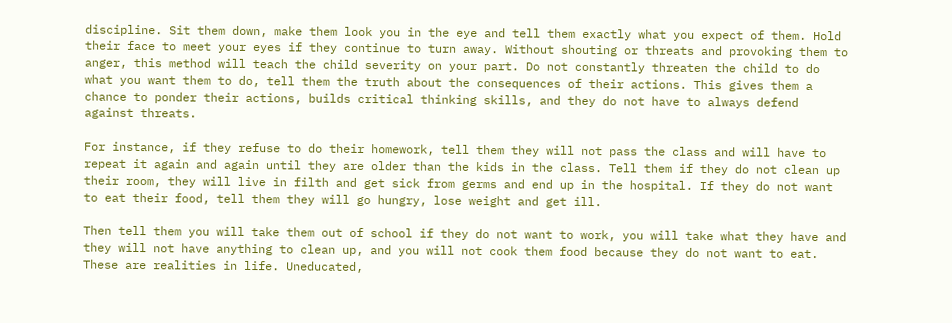discipline. Sit them down, make them look you in the eye and tell them exactly what you expect of them. Hold their face to meet your eyes if they continue to turn away. Without shouting or threats and provoking them to anger, this method will teach the child severity on your part. Do not constantly threaten the child to do what you want them to do, tell them the truth about the consequences of their actions. This gives them a chance to ponder their actions, builds critical thinking skills, and they do not have to always defend against threats.

For instance, if they refuse to do their homework, tell them they will not pass the class and will have to repeat it again and again until they are older than the kids in the class. Tell them if they do not clean up their room, they will live in filth and get sick from germs and end up in the hospital. If they do not want to eat their food, tell them they will go hungry, lose weight and get ill.

Then tell them you will take them out of school if they do not want to work, you will take what they have and they will not have anything to clean up, and you will not cook them food because they do not want to eat. These are realities in life. Uneducated,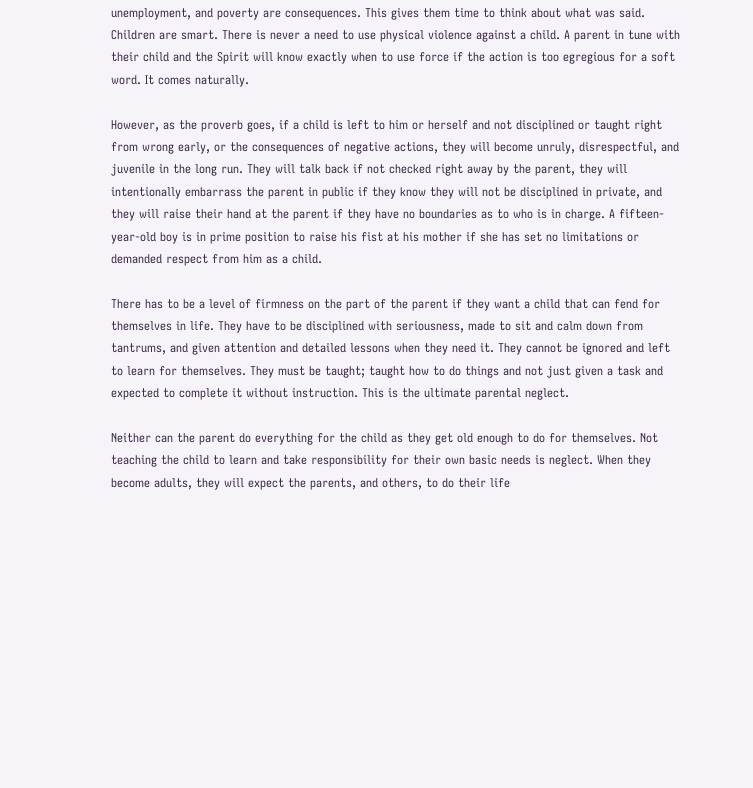unemployment, and poverty are consequences. This gives them time to think about what was said. Children are smart. There is never a need to use physical violence against a child. A parent in tune with their child and the Spirit will know exactly when to use force if the action is too egregious for a soft word. It comes naturally.

However, as the proverb goes, if a child is left to him or herself and not disciplined or taught right from wrong early, or the consequences of negative actions, they will become unruly, disrespectful, and juvenile in the long run. They will talk back if not checked right away by the parent, they will intentionally embarrass the parent in public if they know they will not be disciplined in private, and they will raise their hand at the parent if they have no boundaries as to who is in charge. A fifteen-year-old boy is in prime position to raise his fist at his mother if she has set no limitations or demanded respect from him as a child.

There has to be a level of firmness on the part of the parent if they want a child that can fend for themselves in life. They have to be disciplined with seriousness, made to sit and calm down from tantrums, and given attention and detailed lessons when they need it. They cannot be ignored and left to learn for themselves. They must be taught; taught how to do things and not just given a task and expected to complete it without instruction. This is the ultimate parental neglect.

Neither can the parent do everything for the child as they get old enough to do for themselves. Not teaching the child to learn and take responsibility for their own basic needs is neglect. When they become adults, they will expect the parents, and others, to do their life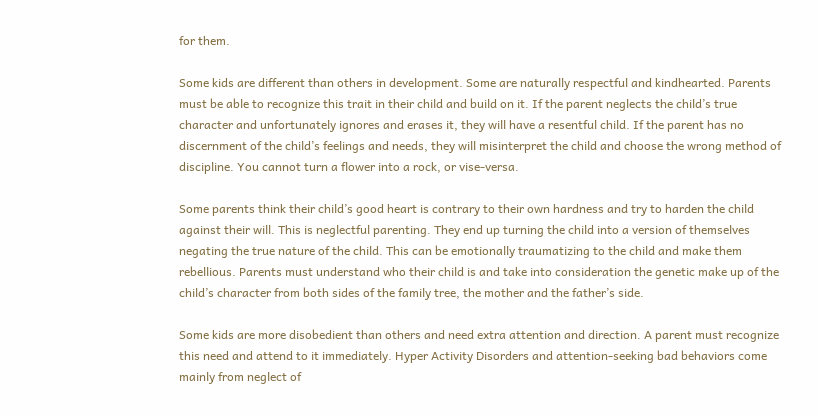for them.

Some kids are different than others in development. Some are naturally respectful and kindhearted. Parents must be able to recognize this trait in their child and build on it. If the parent neglects the child’s true character and unfortunately ignores and erases it, they will have a resentful child. If the parent has no discernment of the child’s feelings and needs, they will misinterpret the child and choose the wrong method of discipline. You cannot turn a flower into a rock, or vise-versa.

Some parents think their child’s good heart is contrary to their own hardness and try to harden the child against their will. This is neglectful parenting. They end up turning the child into a version of themselves negating the true nature of the child. This can be emotionally traumatizing to the child and make them rebellious. Parents must understand who their child is and take into consideration the genetic make up of the child’s character from both sides of the family tree, the mother and the father’s side.

Some kids are more disobedient than others and need extra attention and direction. A parent must recognize this need and attend to it immediately. Hyper Activity Disorders and attention-seeking bad behaviors come mainly from neglect of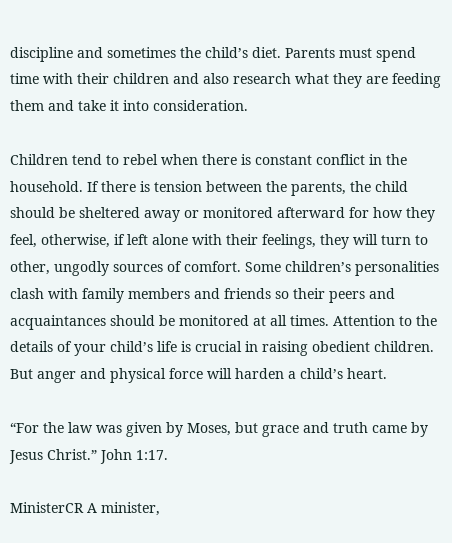discipline and sometimes the child’s diet. Parents must spend time with their children and also research what they are feeding them and take it into consideration.

Children tend to rebel when there is constant conflict in the household. If there is tension between the parents, the child should be sheltered away or monitored afterward for how they feel, otherwise, if left alone with their feelings, they will turn to other, ungodly sources of comfort. Some children’s personalities clash with family members and friends so their peers and acquaintances should be monitored at all times. Attention to the details of your child’s life is crucial in raising obedient children. But anger and physical force will harden a child’s heart.

“For the law was given by Moses, but grace and truth came by Jesus Christ.” John 1:17.

MinisterCR A minister,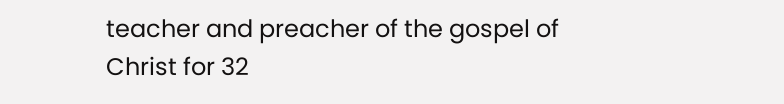teacher and preacher of the gospel of Christ for 32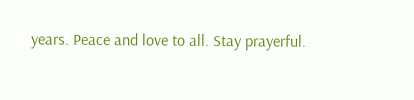years. Peace and love to all. Stay prayerful.